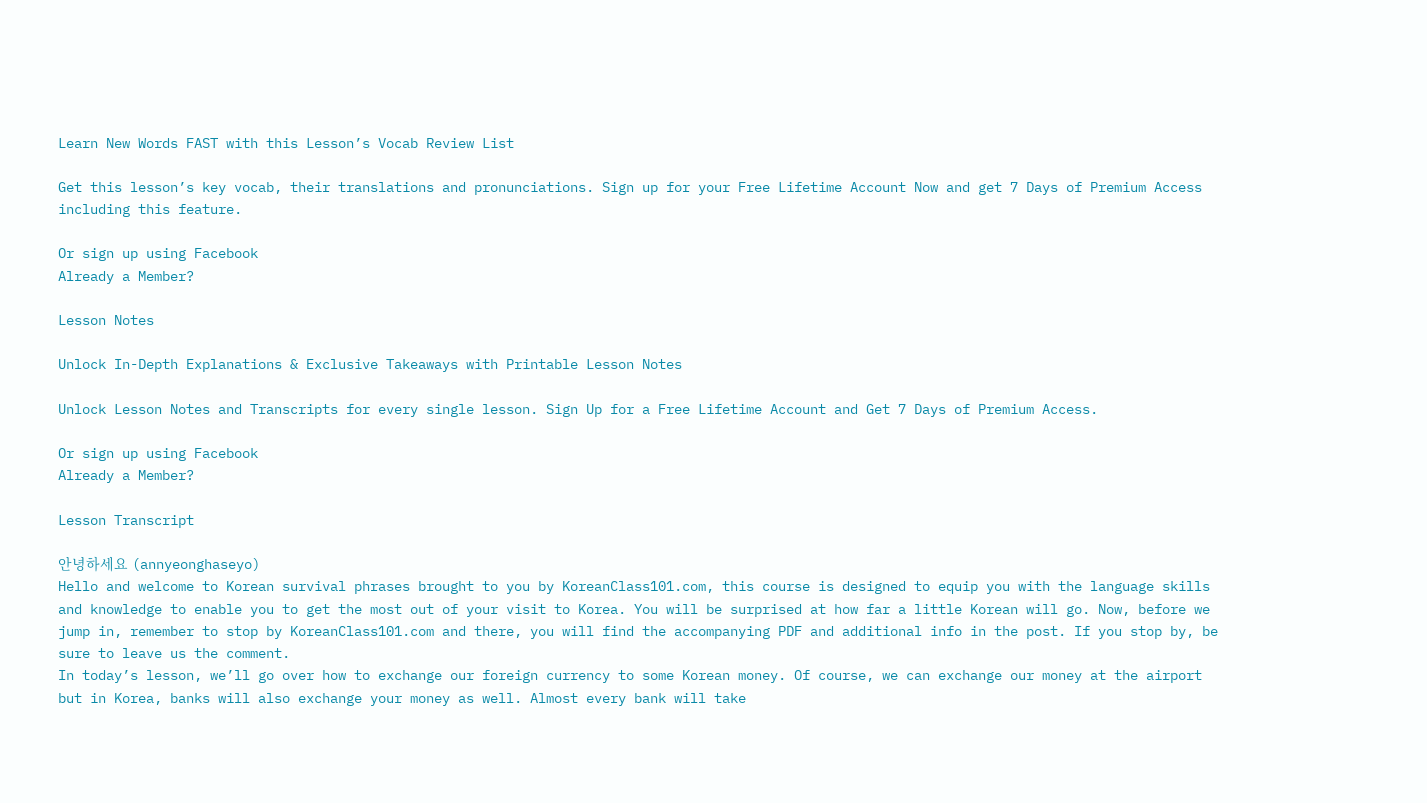Learn New Words FAST with this Lesson’s Vocab Review List

Get this lesson’s key vocab, their translations and pronunciations. Sign up for your Free Lifetime Account Now and get 7 Days of Premium Access including this feature.

Or sign up using Facebook
Already a Member?

Lesson Notes

Unlock In-Depth Explanations & Exclusive Takeaways with Printable Lesson Notes

Unlock Lesson Notes and Transcripts for every single lesson. Sign Up for a Free Lifetime Account and Get 7 Days of Premium Access.

Or sign up using Facebook
Already a Member?

Lesson Transcript

안녕하세요 (annyeonghaseyo)
Hello and welcome to Korean survival phrases brought to you by KoreanClass101.com, this course is designed to equip you with the language skills and knowledge to enable you to get the most out of your visit to Korea. You will be surprised at how far a little Korean will go. Now, before we jump in, remember to stop by KoreanClass101.com and there, you will find the accompanying PDF and additional info in the post. If you stop by, be sure to leave us the comment.
In today’s lesson, we’ll go over how to exchange our foreign currency to some Korean money. Of course, we can exchange our money at the airport but in Korea, banks will also exchange your money as well. Almost every bank will take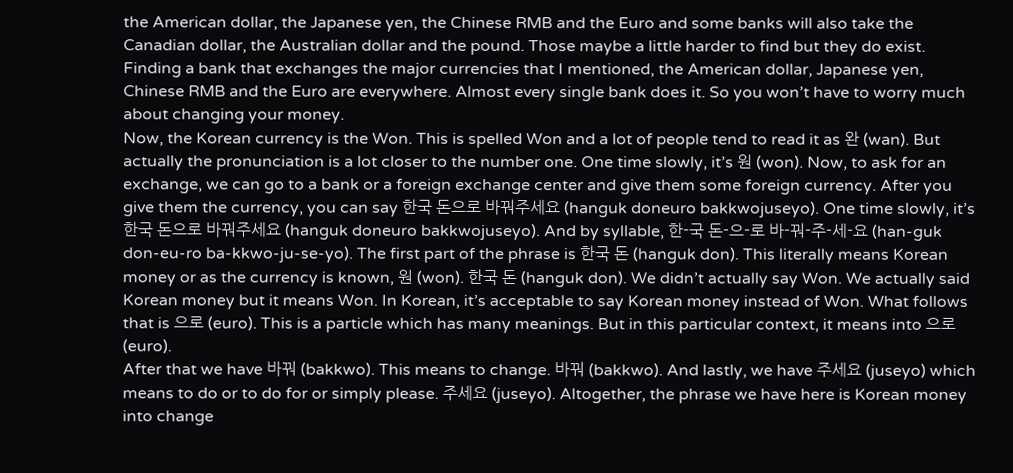the American dollar, the Japanese yen, the Chinese RMB and the Euro and some banks will also take the Canadian dollar, the Australian dollar and the pound. Those maybe a little harder to find but they do exist. Finding a bank that exchanges the major currencies that I mentioned, the American dollar, Japanese yen, Chinese RMB and the Euro are everywhere. Almost every single bank does it. So you won’t have to worry much about changing your money.
Now, the Korean currency is the Won. This is spelled Won and a lot of people tend to read it as 완 (wan). But actually the pronunciation is a lot closer to the number one. One time slowly, it’s 원 (won). Now, to ask for an exchange, we can go to a bank or a foreign exchange center and give them some foreign currency. After you give them the currency, you can say 한국 돈으로 바꿔주세요 (hanguk doneuro bakkwojuseyo). One time slowly, it’s 한국 돈으로 바꿔주세요 (hanguk doneuro bakkwojuseyo). And by syllable, 한-국 돈-으-로 바-꿔-주-세-요 (han-guk don-eu-ro ba-kkwo-ju-se-yo). The first part of the phrase is 한국 돈 (hanguk don). This literally means Korean money or as the currency is known, 원 (won). 한국 돈 (hanguk don). We didn’t actually say Won. We actually said Korean money but it means Won. In Korean, it’s acceptable to say Korean money instead of Won. What follows that is 으로 (euro). This is a particle which has many meanings. But in this particular context, it means into 으로 (euro).
After that we have 바꿔 (bakkwo). This means to change. 바꿔 (bakkwo). And lastly, we have 주세요 (juseyo) which means to do or to do for or simply please. 주세요 (juseyo). Altogether, the phrase we have here is Korean money into change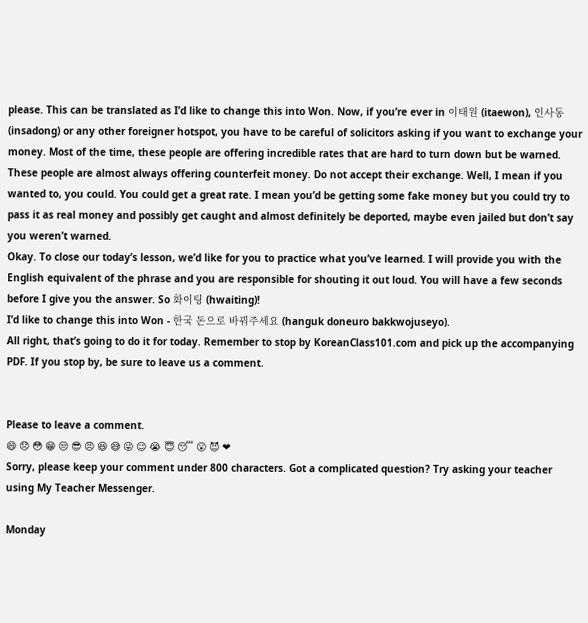please. This can be translated as I’d like to change this into Won. Now, if you’re ever in 이태원 (itaewon), 인사동 (insadong) or any other foreigner hotspot, you have to be careful of solicitors asking if you want to exchange your money. Most of the time, these people are offering incredible rates that are hard to turn down but be warned. These people are almost always offering counterfeit money. Do not accept their exchange. Well, I mean if you wanted to, you could. You could get a great rate. I mean you’d be getting some fake money but you could try to pass it as real money and possibly get caught and almost definitely be deported, maybe even jailed but don’t say you weren’t warned.
Okay. To close our today’s lesson, we’d like for you to practice what you’ve learned. I will provide you with the English equivalent of the phrase and you are responsible for shouting it out loud. You will have a few seconds before I give you the answer. So 화이팅 (hwaiting)!
I’d like to change this into Won - 한국 돈으로 바꿔주세요 (hanguk doneuro bakkwojuseyo).
All right, that’s going to do it for today. Remember to stop by KoreanClass101.com and pick up the accompanying PDF. If you stop by, be sure to leave us a comment.


Please to leave a comment.
😄 😞 😳 😁 😒 😎 😠 😆 😅 😜 😉 😭 😇 😴 😮 😈 ❤
Sorry, please keep your comment under 800 characters. Got a complicated question? Try asking your teacher using My Teacher Messenger.

Monday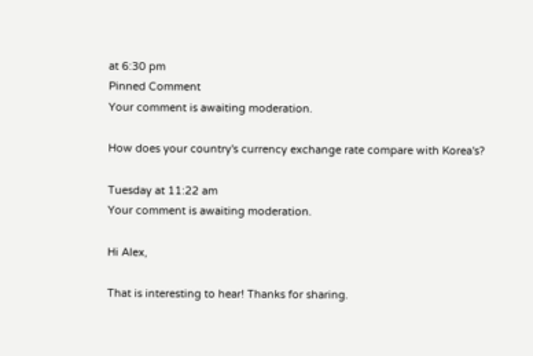at 6:30 pm
Pinned Comment
Your comment is awaiting moderation.

How does your country's currency exchange rate compare with Korea's?

Tuesday at 11:22 am
Your comment is awaiting moderation.

Hi Alex,

That is interesting to hear! Thanks for sharing.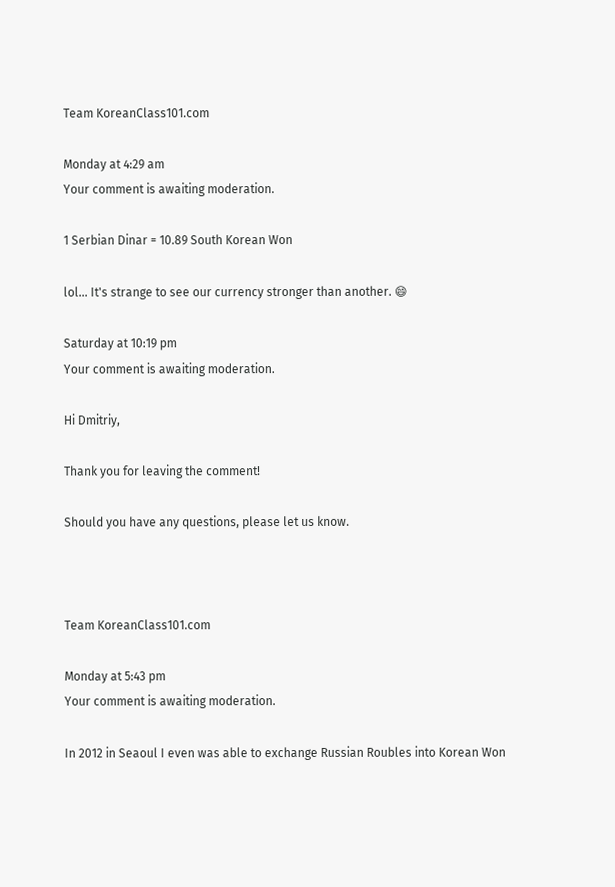Team KoreanClass101.com

Monday at 4:29 am
Your comment is awaiting moderation.

1 Serbian Dinar = 10.89 South Korean Won

lol... It's strange to see our currency stronger than another. 😄

Saturday at 10:19 pm
Your comment is awaiting moderation.

Hi Dmitriy,

Thank you for leaving the comment!

Should you have any questions, please let us know.



Team KoreanClass101.com

Monday at 5:43 pm
Your comment is awaiting moderation.

In 2012 in Seaoul I even was able to exchange Russian Roubles into Korean Won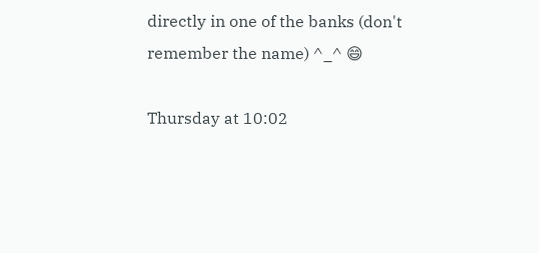directly in one of the banks (don't remember the name) ^_^ 😄

Thursday at 10:02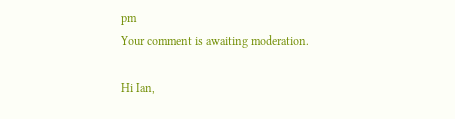pm
Your comment is awaiting moderation.

Hi Ian,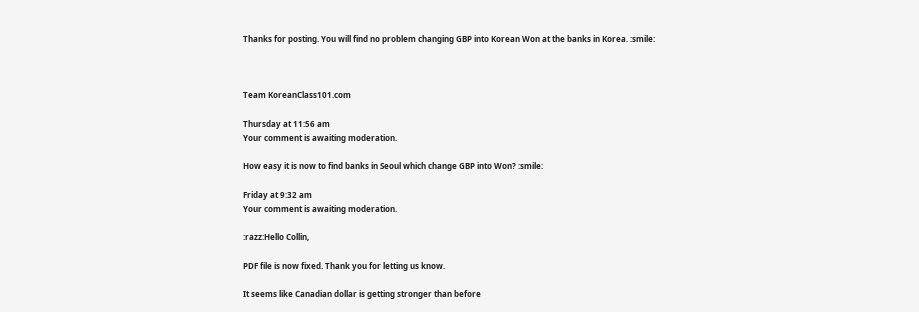Thanks for posting. You will find no problem changing GBP into Korean Won at the banks in Korea. :smile:



Team KoreanClass101.com

Thursday at 11:56 am
Your comment is awaiting moderation.

How easy it is now to find banks in Seoul which change GBP into Won? :smile:

Friday at 9:32 am
Your comment is awaiting moderation.

:razz:Hello Collin,

PDF file is now fixed. Thank you for letting us know.

It seems like Canadian dollar is getting stronger than before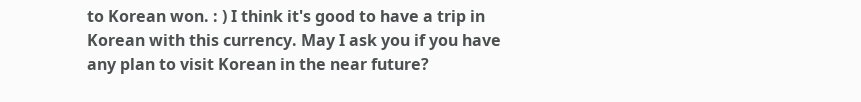to Korean won. : ) I think it's good to have a trip in Korean with this currency. May I ask you if you have any plan to visit Korean in the near future?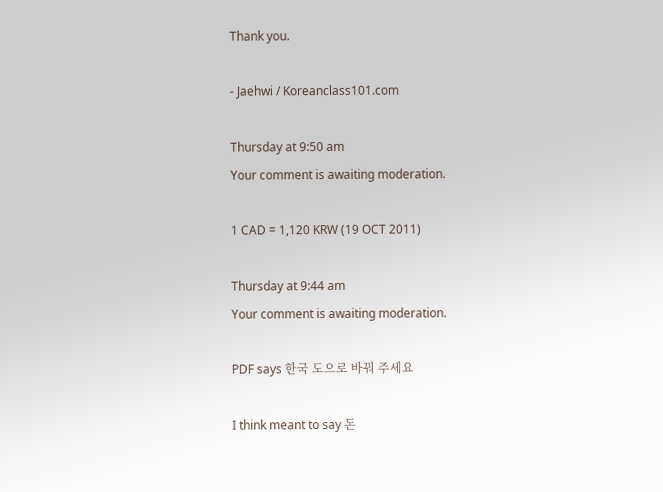Thank you.

- Jaehwi / Koreanclass101.com

Thursday at 9:50 am
Your comment is awaiting moderation.

1 CAD = 1,120 KRW (19 OCT 2011)

Thursday at 9:44 am
Your comment is awaiting moderation.

PDF says 한국 도으로 바꿔 주세요

I think meant to say 돈